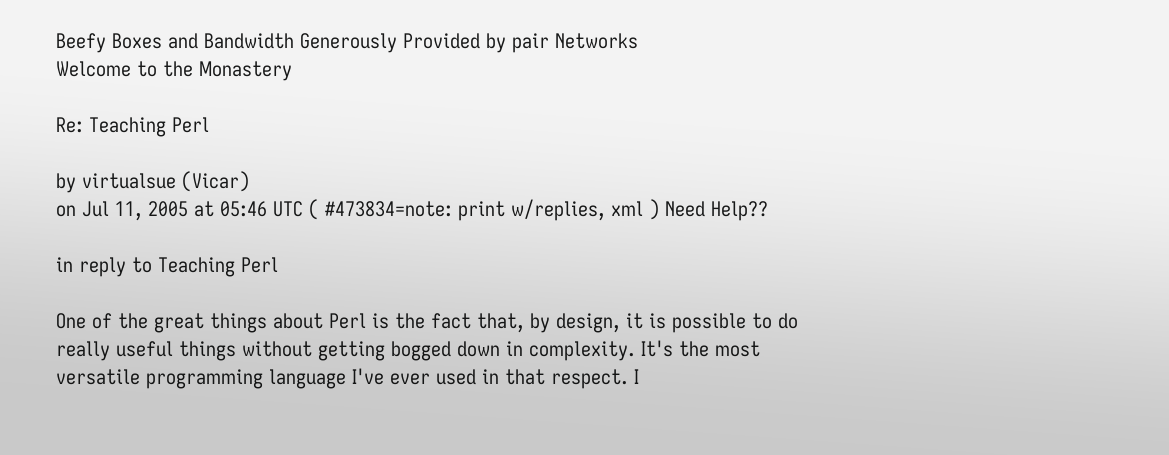Beefy Boxes and Bandwidth Generously Provided by pair Networks
Welcome to the Monastery

Re: Teaching Perl

by virtualsue (Vicar)
on Jul 11, 2005 at 05:46 UTC ( #473834=note: print w/replies, xml ) Need Help??

in reply to Teaching Perl

One of the great things about Perl is the fact that, by design, it is possible to do really useful things without getting bogged down in complexity. It's the most versatile programming language I've ever used in that respect. I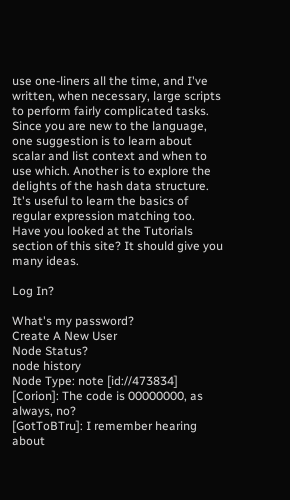use one-liners all the time, and I've written, when necessary, large scripts to perform fairly complicated tasks. Since you are new to the language, one suggestion is to learn about scalar and list context and when to use which. Another is to explore the delights of the hash data structure. It's useful to learn the basics of regular expression matching too. Have you looked at the Tutorials section of this site? It should give you many ideas.

Log In?

What's my password?
Create A New User
Node Status?
node history
Node Type: note [id://473834]
[Corion]: The code is 00000000, as always, no?
[GotToBTru]: I remember hearing about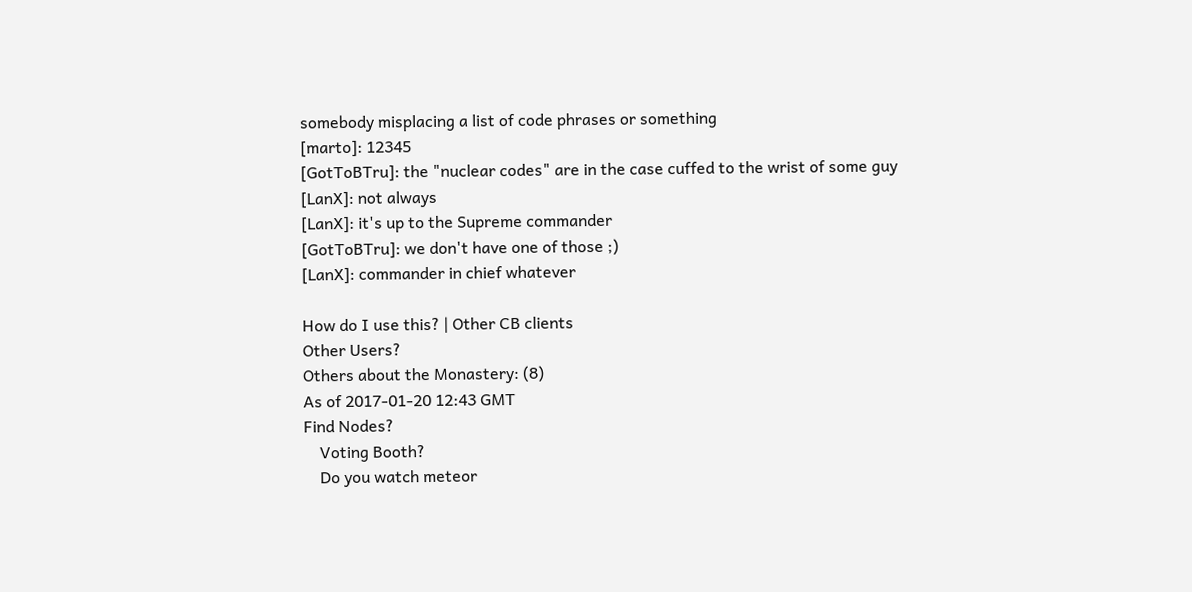somebody misplacing a list of code phrases or something
[marto]: 12345
[GotToBTru]: the "nuclear codes" are in the case cuffed to the wrist of some guy
[LanX]: not always
[LanX]: it's up to the Supreme commander
[GotToBTru]: we don't have one of those ;)
[LanX]: commander in chief whatever

How do I use this? | Other CB clients
Other Users?
Others about the Monastery: (8)
As of 2017-01-20 12:43 GMT
Find Nodes?
    Voting Booth?
    Do you watch meteor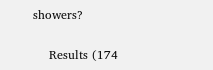showers?

    Results (174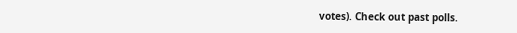votes). Check out past polls.